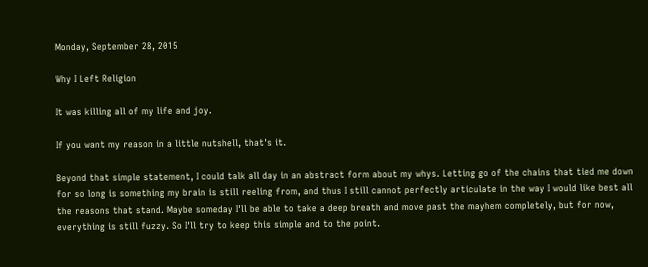Monday, September 28, 2015

Why I Left Religion

It was killing all of my life and joy.

If you want my reason in a little nutshell, that's it.

Beyond that simple statement, I could talk all day in an abstract form about my whys. Letting go of the chains that tied me down for so long is something my brain is still reeling from, and thus I still cannot perfectly articulate in the way I would like best all the reasons that stand. Maybe someday I'll be able to take a deep breath and move past the mayhem completely, but for now, everything is still fuzzy. So I'll try to keep this simple and to the point.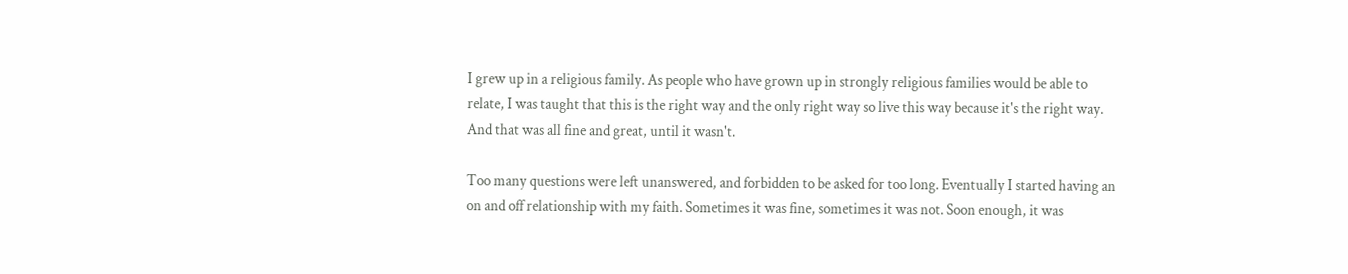I grew up in a religious family. As people who have grown up in strongly religious families would be able to relate, I was taught that this is the right way and the only right way so live this way because it's the right way. And that was all fine and great, until it wasn't.

Too many questions were left unanswered, and forbidden to be asked for too long. Eventually I started having an on and off relationship with my faith. Sometimes it was fine, sometimes it was not. Soon enough, it was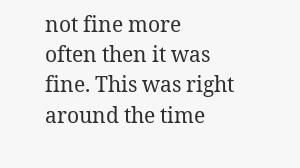not fine more often then it was fine. This was right around the time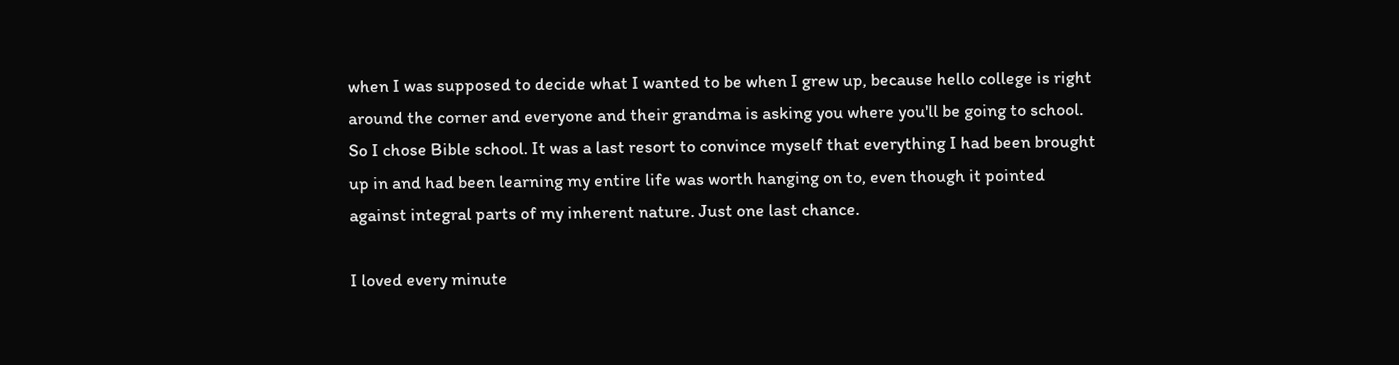when I was supposed to decide what I wanted to be when I grew up, because hello college is right around the corner and everyone and their grandma is asking you where you'll be going to school. So I chose Bible school. It was a last resort to convince myself that everything I had been brought up in and had been learning my entire life was worth hanging on to, even though it pointed against integral parts of my inherent nature. Just one last chance.

I loved every minute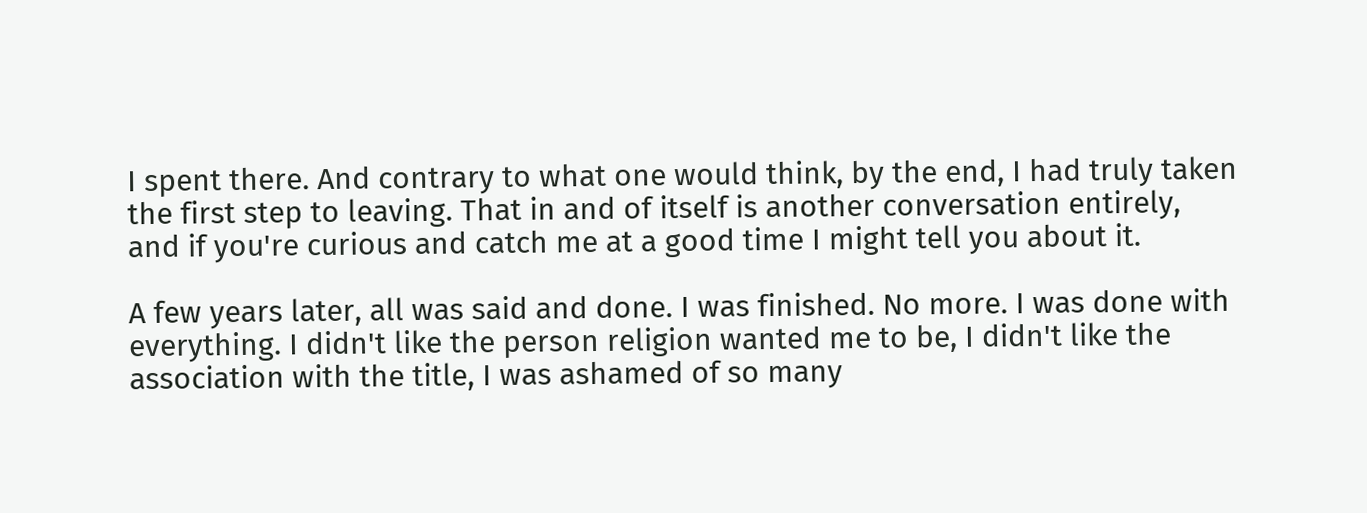I spent there. And contrary to what one would think, by the end, I had truly taken the first step to leaving. That in and of itself is another conversation entirely, and if you're curious and catch me at a good time I might tell you about it.

A few years later, all was said and done. I was finished. No more. I was done with everything. I didn't like the person religion wanted me to be, I didn't like the association with the title, I was ashamed of so many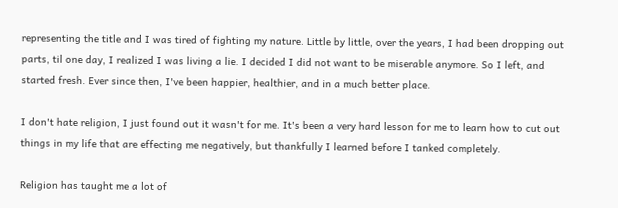representing the title and I was tired of fighting my nature. Little by little, over the years, I had been dropping out parts, til one day, I realized I was living a lie. I decided I did not want to be miserable anymore. So I left, and started fresh. Ever since then, I've been happier, healthier, and in a much better place.

I don't hate religion, I just found out it wasn't for me. It's been a very hard lesson for me to learn how to cut out things in my life that are effecting me negatively, but thankfully I learned before I tanked completely.

Religion has taught me a lot of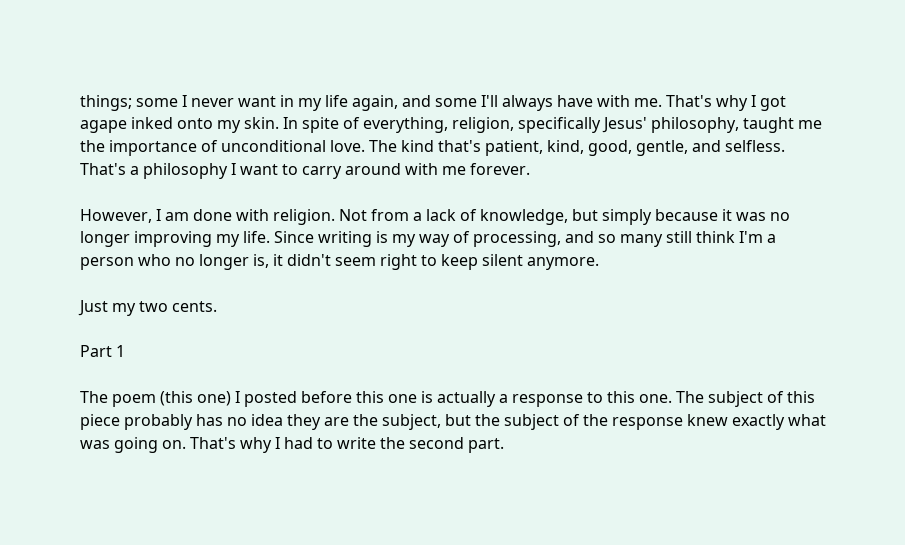things; some I never want in my life again, and some I'll always have with me. That's why I got agape inked onto my skin. In spite of everything, religion, specifically Jesus' philosophy, taught me the importance of unconditional love. The kind that's patient, kind, good, gentle, and selfless. That's a philosophy I want to carry around with me forever.

However, I am done with religion. Not from a lack of knowledge, but simply because it was no longer improving my life. Since writing is my way of processing, and so many still think I'm a person who no longer is, it didn't seem right to keep silent anymore.

Just my two cents.

Part 1

The poem (this one) I posted before this one is actually a response to this one. The subject of this piece probably has no idea they are the subject, but the subject of the response knew exactly what was going on. That's why I had to write the second part.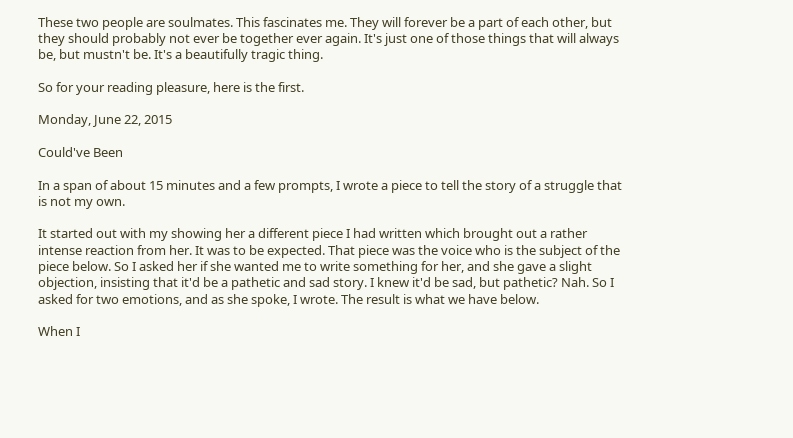These two people are soulmates. This fascinates me. They will forever be a part of each other, but they should probably not ever be together ever again. It's just one of those things that will always be, but mustn't be. It's a beautifully tragic thing.

So for your reading pleasure, here is the first.

Monday, June 22, 2015

Could've Been

In a span of about 15 minutes and a few prompts, I wrote a piece to tell the story of a struggle that is not my own.

It started out with my showing her a different piece I had written which brought out a rather intense reaction from her. It was to be expected. That piece was the voice who is the subject of the piece below. So I asked her if she wanted me to write something for her, and she gave a slight objection, insisting that it'd be a pathetic and sad story. I knew it'd be sad, but pathetic? Nah. So I asked for two emotions, and as she spoke, I wrote. The result is what we have below.

When I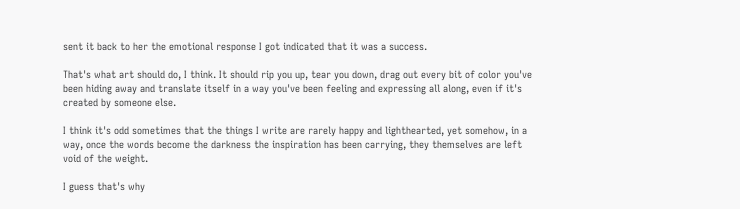sent it back to her the emotional response I got indicated that it was a success.

That's what art should do, I think. It should rip you up, tear you down, drag out every bit of color you've been hiding away and translate itself in a way you've been feeling and expressing all along, even if it's created by someone else.

I think it's odd sometimes that the things I write are rarely happy and lighthearted, yet somehow, in a way, once the words become the darkness the inspiration has been carrying, they themselves are left void of the weight.

I guess that's why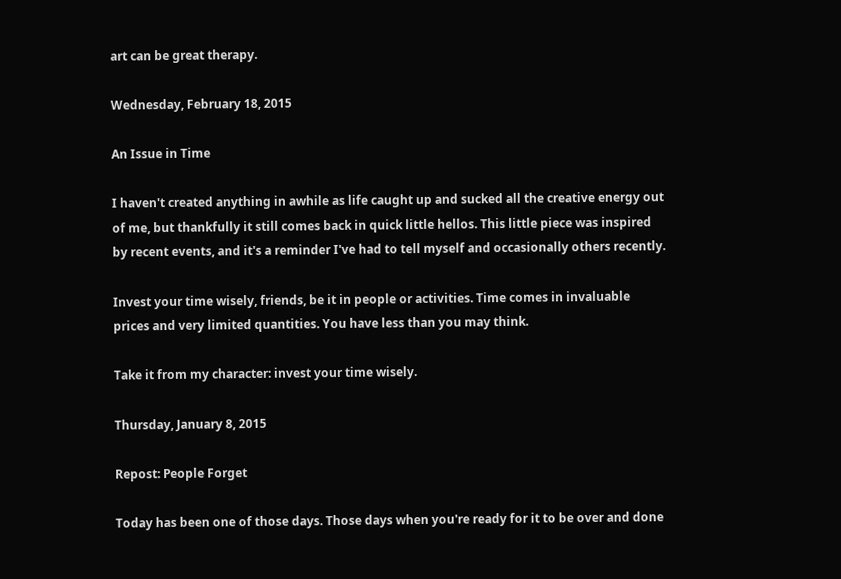art can be great therapy.

Wednesday, February 18, 2015

An Issue in Time

I haven't created anything in awhile as life caught up and sucked all the creative energy out of me, but thankfully it still comes back in quick little hellos. This little piece was inspired by recent events, and it's a reminder I've had to tell myself and occasionally others recently.

Invest your time wisely, friends, be it in people or activities. Time comes in invaluable prices and very limited quantities. You have less than you may think.

Take it from my character: invest your time wisely.

Thursday, January 8, 2015

Repost: People Forget

Today has been one of those days. Those days when you're ready for it to be over and done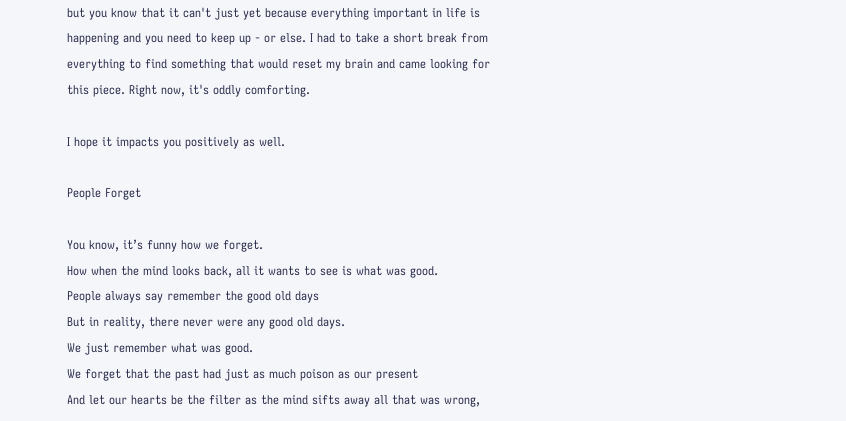but you know that it can't just yet because everything important in life is happening and you need to keep up - or else. I had to take a short break from everything to find something that would reset my brain and came looking for this piece. Right now, it's oddly comforting.

I hope it impacts you positively as well.

People Forget

You know, it’s funny how we forget.
How when the mind looks back, all it wants to see is what was good.
People always say remember the good old days
But in reality, there never were any good old days.
We just remember what was good.
We forget that the past had just as much poison as our present
And let our hearts be the filter as the mind sifts away all that was wrong,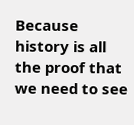Because history is all the proof that we need to see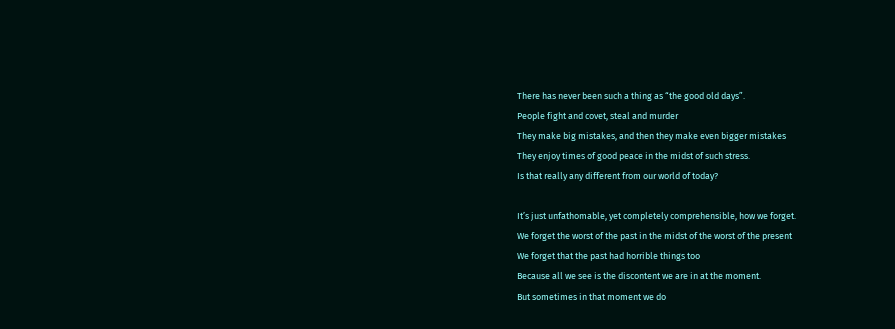There has never been such a thing as “the good old days”.
People fight and covet, steal and murder
They make big mistakes, and then they make even bigger mistakes
They enjoy times of good peace in the midst of such stress.
Is that really any different from our world of today?

It’s just unfathomable, yet completely comprehensible, how we forget.
We forget the worst of the past in the midst of the worst of the present
We forget that the past had horrible things too
Because all we see is the discontent we are in at the moment.
But sometimes in that moment we do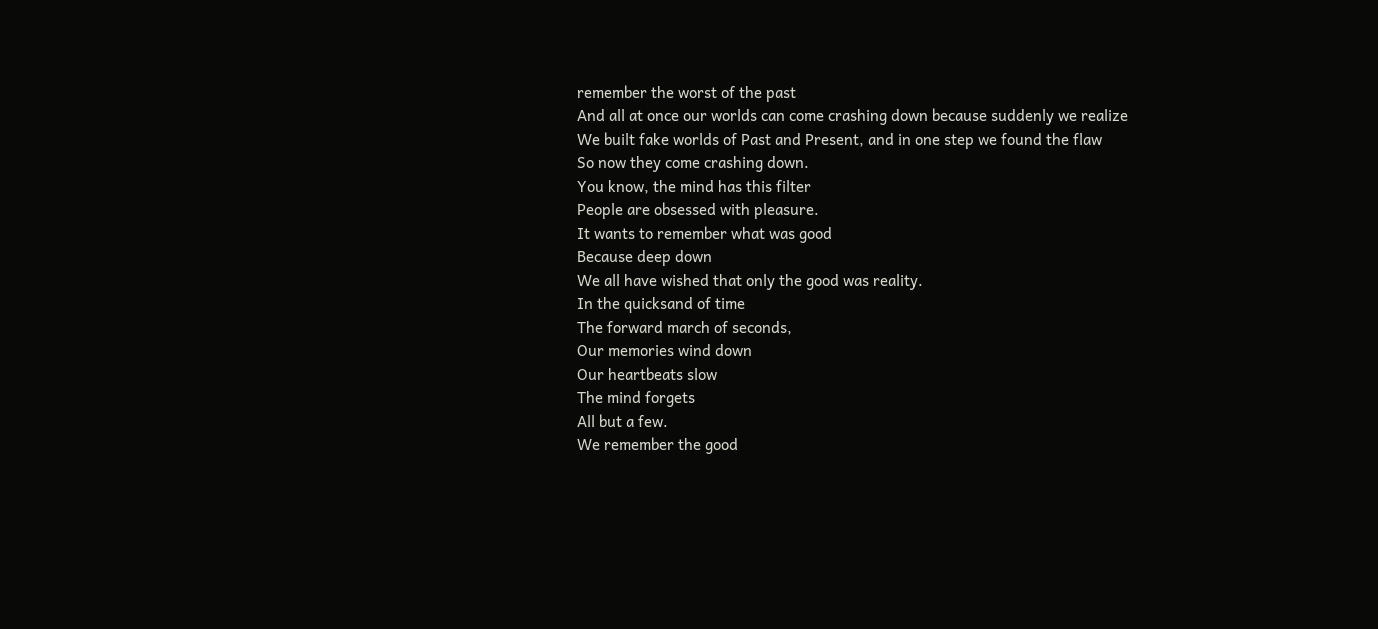remember the worst of the past
And all at once our worlds can come crashing down because suddenly we realize
We built fake worlds of Past and Present, and in one step we found the flaw
So now they come crashing down.
You know, the mind has this filter
People are obsessed with pleasure.
It wants to remember what was good
Because deep down
We all have wished that only the good was reality.
In the quicksand of time
The forward march of seconds,
Our memories wind down
Our heartbeats slow
The mind forgets
All but a few.
We remember the good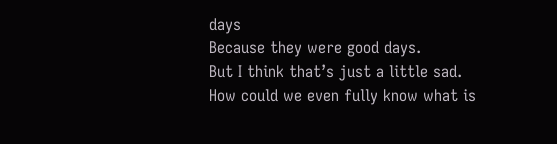days
Because they were good days.
But I think that’s just a little sad.
How could we even fully know what is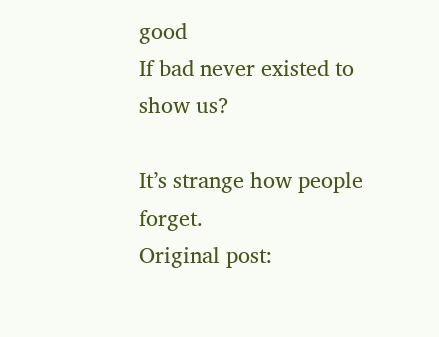good
If bad never existed to show us?

It’s strange how people forget.
Original post: